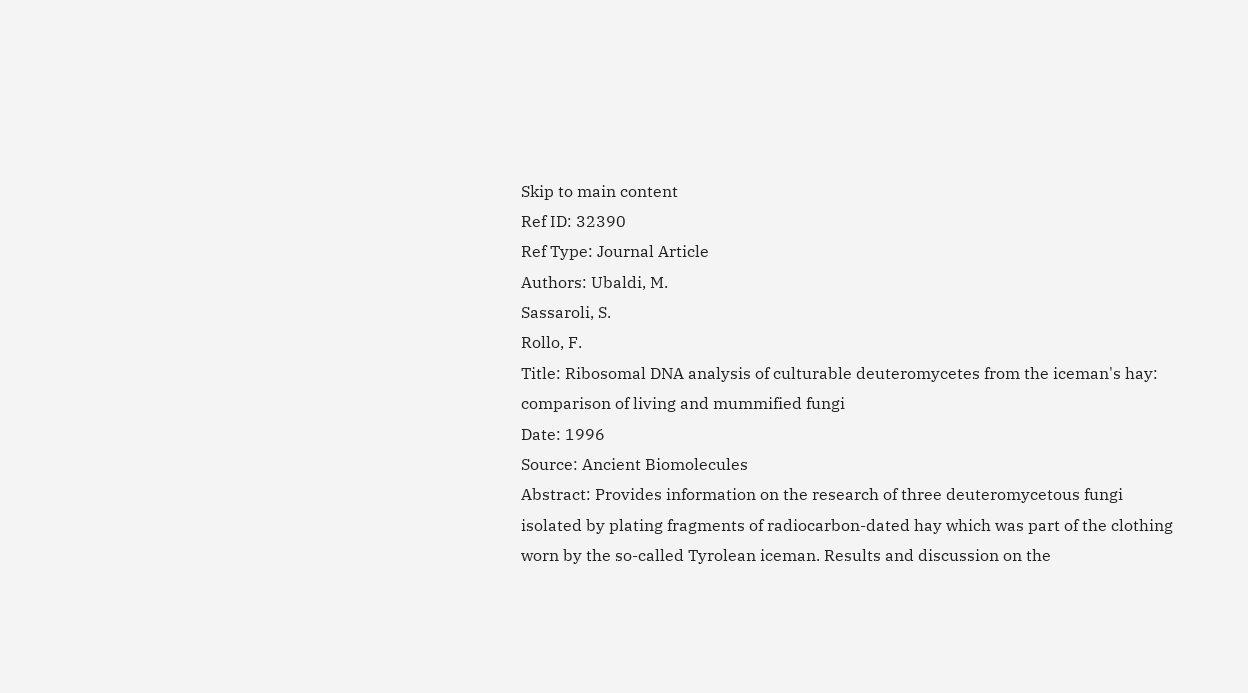Skip to main content
Ref ID: 32390
Ref Type: Journal Article
Authors: Ubaldi, M.
Sassaroli, S.
Rollo, F.
Title: Ribosomal DNA analysis of culturable deuteromycetes from the iceman's hay: comparison of living and mummified fungi
Date: 1996
Source: Ancient Biomolecules
Abstract: Provides information on the research of three deuteromycetous fungi isolated by plating fragments of radiocarbon-dated hay which was part of the clothing worn by the so-called Tyrolean iceman. Results and discussion on the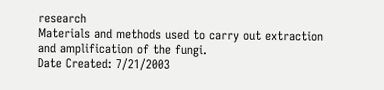research
Materials and methods used to carry out extraction and amplification of the fungi.
Date Created: 7/21/2003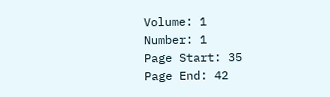Volume: 1
Number: 1
Page Start: 35
Page End: 42